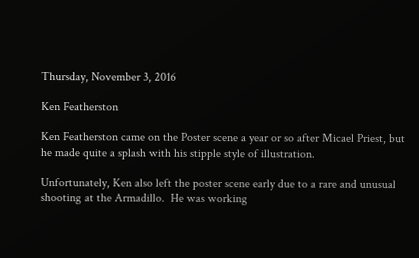Thursday, November 3, 2016

Ken Featherston

Ken Featherston came on the Poster scene a year or so after Micael Priest, but he made quite a splash with his stipple style of illustration.

Unfortunately, Ken also left the poster scene early due to a rare and unusual shooting at the Armadillo.  He was working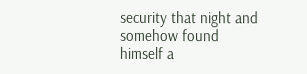security that night and somehow found himself a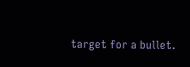target for a bullet.